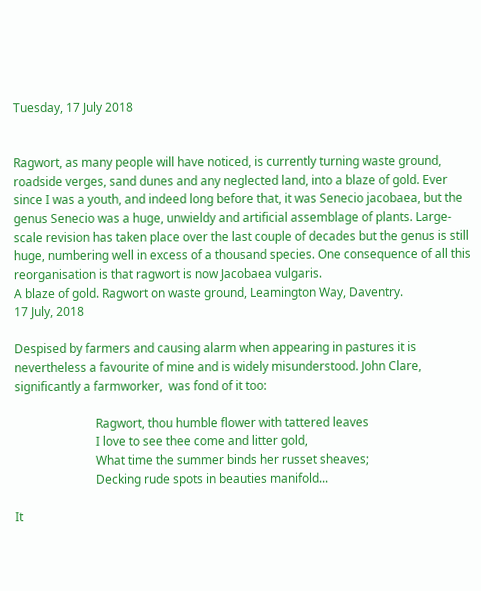Tuesday, 17 July 2018


Ragwort, as many people will have noticed, is currently turning waste ground, roadside verges, sand dunes and any neglected land, into a blaze of gold. Ever since I was a youth, and indeed long before that, it was Senecio jacobaea, but the genus Senecio was a huge, unwieldy and artificial assemblage of plants. Large-scale revision has taken place over the last couple of decades but the genus is still huge, numbering well in excess of a thousand species. One consequence of all this reorganisation is that ragwort is now Jacobaea vulgaris.
A blaze of gold. Ragwort on waste ground, Leamington Way, Daventry.
17 July, 2018

Despised by farmers and causing alarm when appearing in pastures it is nevertheless a favourite of mine and is widely misunderstood. John Clare, significantly a farmworker,  was fond of it too:

                           Ragwort, thou humble flower with tattered leaves
                           I love to see thee come and litter gold,
                           What time the summer binds her russet sheaves;
                           Decking rude spots in beauties manifold...

It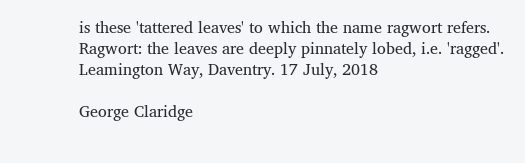is these 'tattered leaves' to which the name ragwort refers.
Ragwort: the leaves are deeply pinnately lobed, i.e. 'ragged'.
Leamington Way, Daventry. 17 July, 2018

George Claridge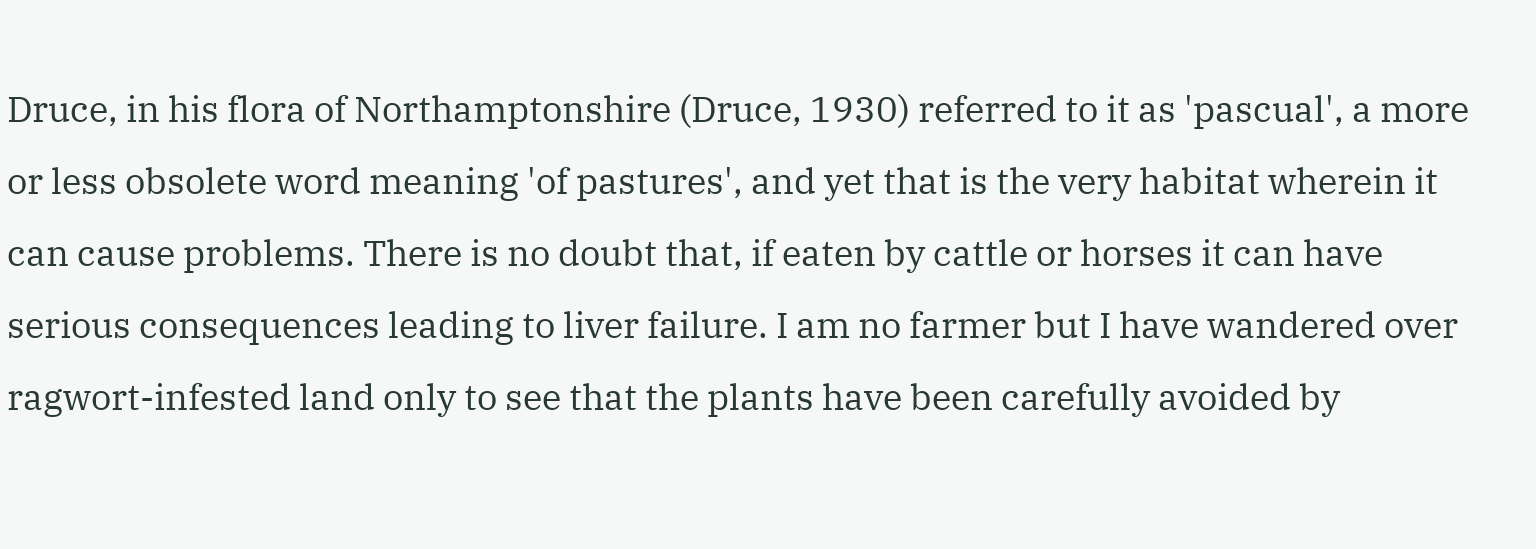Druce, in his flora of Northamptonshire (Druce, 1930) referred to it as 'pascual', a more or less obsolete word meaning 'of pastures', and yet that is the very habitat wherein it can cause problems. There is no doubt that, if eaten by cattle or horses it can have serious consequences leading to liver failure. I am no farmer but I have wandered over ragwort-infested land only to see that the plants have been carefully avoided by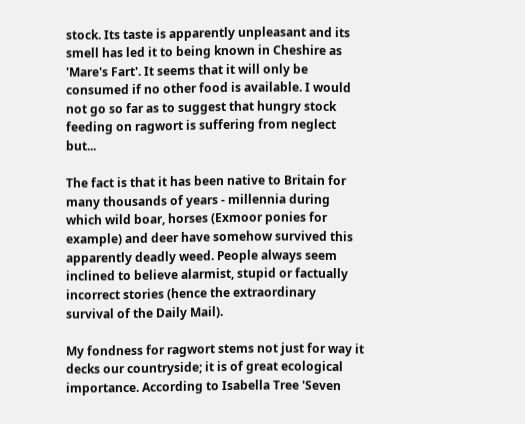stock. Its taste is apparently unpleasant and its smell has led it to being known in Cheshire as 'Mare's Fart'. It seems that it will only be consumed if no other food is available. I would not go so far as to suggest that hungry stock feeding on ragwort is suffering from neglect but...

The fact is that it has been native to Britain for many thousands of years - millennia during which wild boar, horses (Exmoor ponies for example) and deer have somehow survived this apparently deadly weed. People always seem inclined to believe alarmist, stupid or factually incorrect stories (hence the extraordinary survival of the Daily Mail).

My fondness for ragwort stems not just for way it decks our countryside; it is of great ecological importance. According to Isabella Tree 'Seven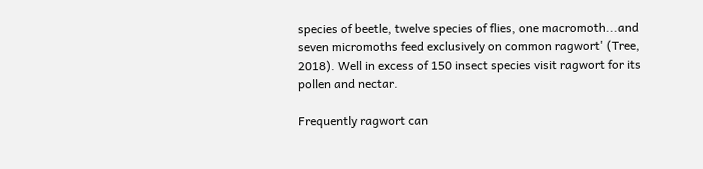species of beetle, twelve species of flies, one macromoth...and seven micromoths feed exclusively on common ragwort' (Tree, 2018). Well in excess of 150 insect species visit ragwort for its pollen and nectar.

Frequently ragwort can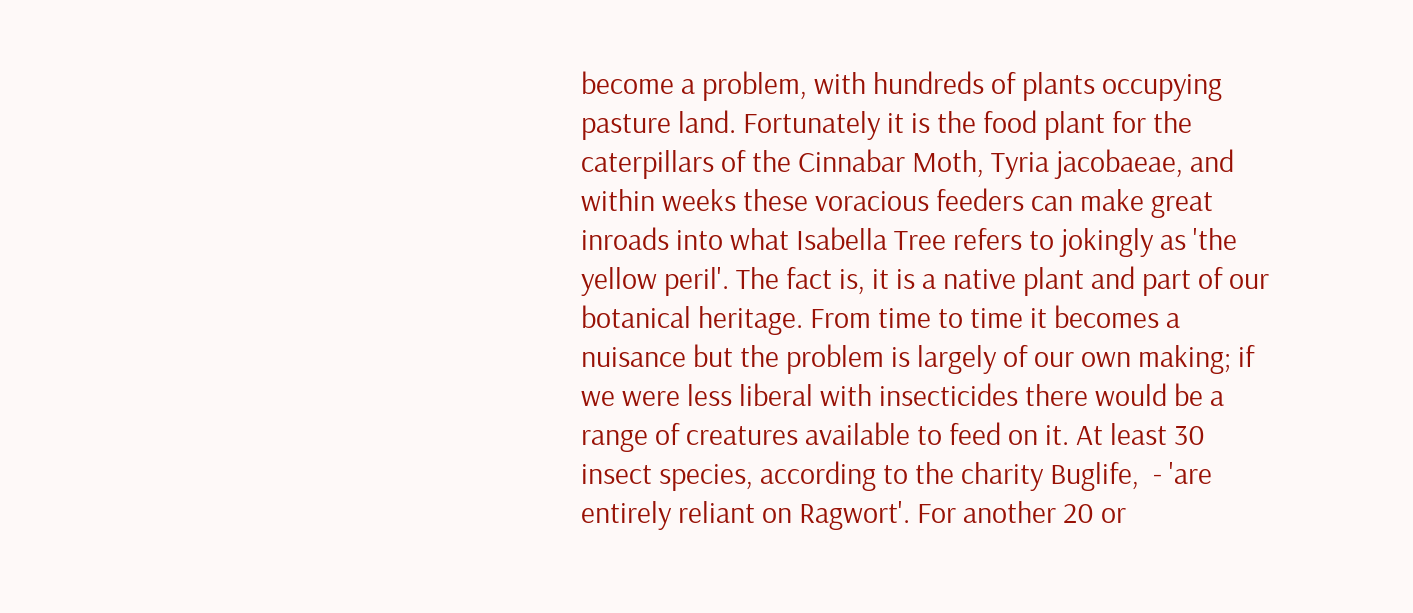become a problem, with hundreds of plants occupying pasture land. Fortunately it is the food plant for the caterpillars of the Cinnabar Moth, Tyria jacobaeae, and within weeks these voracious feeders can make great inroads into what Isabella Tree refers to jokingly as 'the yellow peril'. The fact is, it is a native plant and part of our botanical heritage. From time to time it becomes a nuisance but the problem is largely of our own making; if we were less liberal with insecticides there would be a range of creatures available to feed on it. At least 30 insect species, according to the charity Buglife,  - 'are entirely reliant on Ragwort'. For another 20 or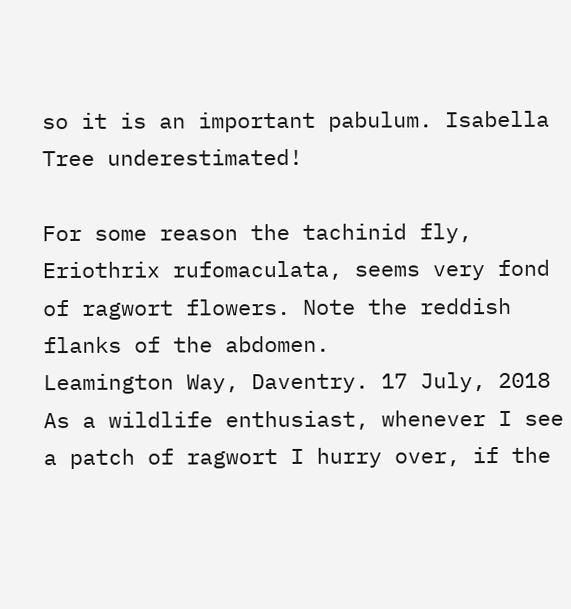so it is an important pabulum. Isabella Tree underestimated!

For some reason the tachinid fly, Eriothrix rufomaculata, seems very fond
of ragwort flowers. Note the reddish flanks of the abdomen.
Leamington Way, Daventry. 17 July, 2018
As a wildlife enthusiast, whenever I see a patch of ragwort I hurry over, if the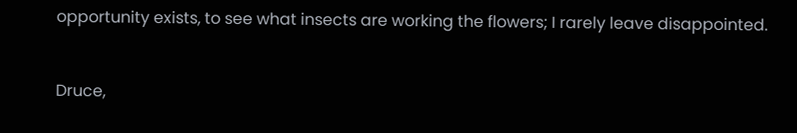opportunity exists, to see what insects are working the flowers; I rarely leave disappointed.


Druce,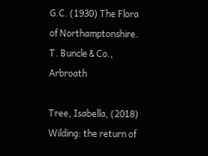G.C. (1930) The Flora of Northamptonshire. T. Buncle & Co., Arbroath

Tree, Isabella, (2018) Wilding: the return of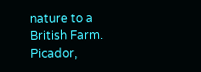nature to a British Farm. Picador,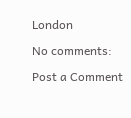London

No comments:

Post a Comment